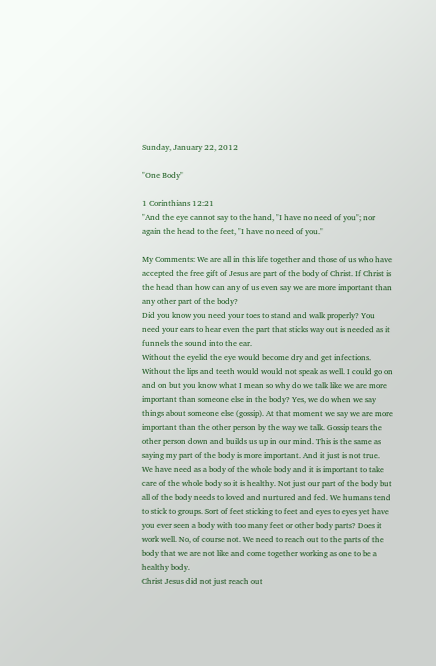Sunday, January 22, 2012

"One Body"

1 Corinthians 12:21
"And the eye cannot say to the hand, "I have no need of you"; nor again the head to the feet, "I have no need of you."

My Comments: We are all in this life together and those of us who have accepted the free gift of Jesus are part of the body of Christ. If Christ is the head than how can any of us even say we are more important than any other part of the body?
Did you know you need your toes to stand and walk properly? You need your ears to hear even the part that sticks way out is needed as it funnels the sound into the ear.
Without the eyelid the eye would become dry and get infections. Without the lips and teeth would would not speak as well. I could go on and on but you know what I mean so why do we talk like we are more important than someone else in the body? Yes, we do when we say things about someone else (gossip). At that moment we say we are more important than the other person by the way we talk. Gossip tears the other person down and builds us up in our mind. This is the same as saying my part of the body is more important. And it just is not true.
We have need as a body of the whole body and it is important to take care of the whole body so it is healthy. Not just our part of the body but all of the body needs to loved and nurtured and fed. We humans tend to stick to groups. Sort of feet sticking to feet and eyes to eyes yet have you ever seen a body with too many feet or other body parts? Does it work well. No, of course not. We need to reach out to the parts of the body that we are not like and come together working as one to be a healthy body.
Christ Jesus did not just reach out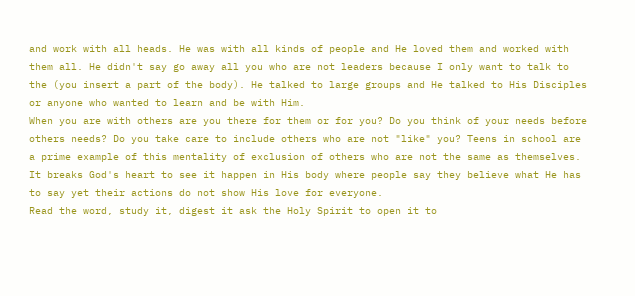and work with all heads. He was with all kinds of people and He loved them and worked with them all. He didn't say go away all you who are not leaders because I only want to talk to the (you insert a part of the body). He talked to large groups and He talked to His Disciples or anyone who wanted to learn and be with Him.
When you are with others are you there for them or for you? Do you think of your needs before others needs? Do you take care to include others who are not "like" you? Teens in school are a prime example of this mentality of exclusion of others who are not the same as themselves. It breaks God's heart to see it happen in His body where people say they believe what He has to say yet their actions do not show His love for everyone.
Read the word, study it, digest it ask the Holy Spirit to open it to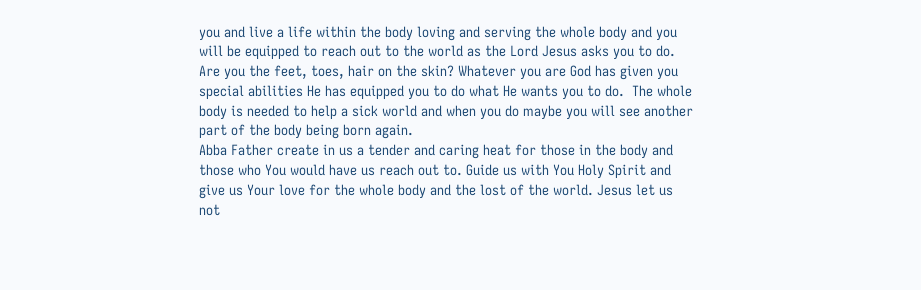you and live a life within the body loving and serving the whole body and you will be equipped to reach out to the world as the Lord Jesus asks you to do.
Are you the feet, toes, hair on the skin? Whatever you are God has given you special abilities He has equipped you to do what He wants you to do.  The whole body is needed to help a sick world and when you do maybe you will see another part of the body being born again.
Abba Father create in us a tender and caring heat for those in the body and those who You would have us reach out to. Guide us with You Holy Spirit and give us Your love for the whole body and the lost of the world. Jesus let us not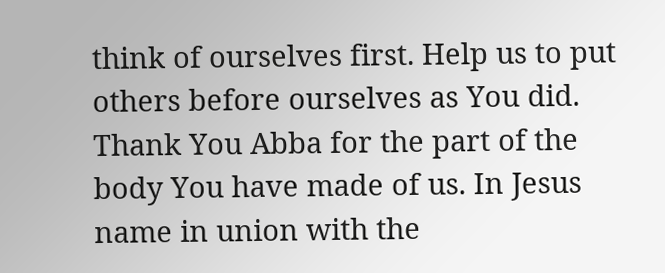think of ourselves first. Help us to put others before ourselves as You did. Thank You Abba for the part of the body You have made of us. In Jesus name in union with the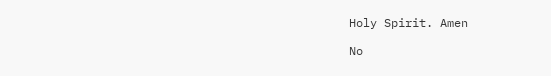Holy Spirit. Amen

No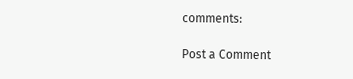comments:

Post a Comment